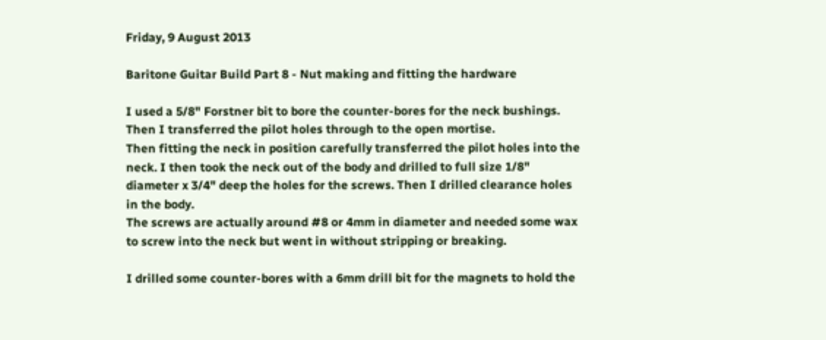Friday, 9 August 2013

Baritone Guitar Build Part 8 - Nut making and fitting the hardware

I used a 5/8" Forstner bit to bore the counter-bores for the neck bushings. Then I transferred the pilot holes through to the open mortise.
Then fitting the neck in position carefully transferred the pilot holes into the neck. I then took the neck out of the body and drilled to full size 1/8" diameter x 3/4" deep the holes for the screws. Then I drilled clearance holes in the body.
The screws are actually around #8 or 4mm in diameter and needed some wax to screw into the neck but went in without stripping or breaking.

I drilled some counter-bores with a 6mm drill bit for the magnets to hold the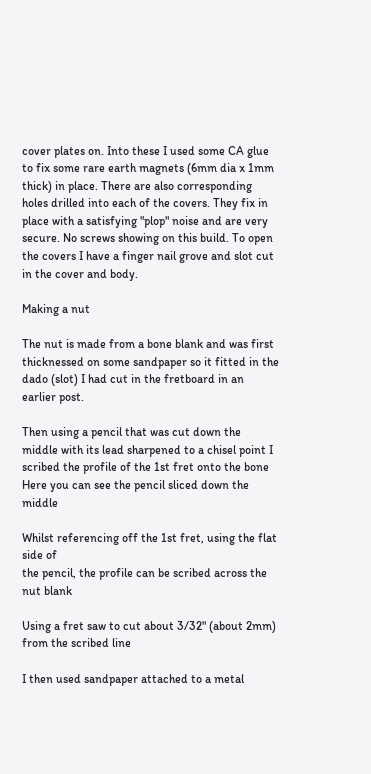cover plates on. Into these I used some CA glue to fix some rare earth magnets (6mm dia x 1mm thick) in place. There are also corresponding holes drilled into each of the covers. They fix in place with a satisfying "plop" noise and are very secure. No screws showing on this build. To open the covers I have a finger nail grove and slot cut in the cover and body.

Making a nut

The nut is made from a bone blank and was first thicknessed on some sandpaper so it fitted in the dado (slot) I had cut in the fretboard in an earlier post.

Then using a pencil that was cut down the middle with its lead sharpened to a chisel point I scribed the profile of the 1st fret onto the bone
Here you can see the pencil sliced down the middle

Whilst referencing off the 1st fret, using the flat side of
the pencil, the profile can be scribed across the nut blank

Using a fret saw to cut about 3/32" (about 2mm)
from the scribed line

I then used sandpaper attached to a metal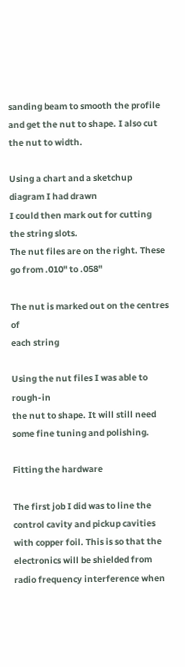sanding beam to smooth the profile and get the nut to shape. I also cut the nut to width.

Using a chart and a sketchup diagram I had drawn
I could then mark out for cutting the string slots.
The nut files are on the right. These go from .010" to .058"

The nut is marked out on the centres of
each string

Using the nut files I was able to rough-in
the nut to shape. It will still need
some fine tuning and polishing.

Fitting the hardware

The first job I did was to line the control cavity and pickup cavities with copper foil. This is so that the electronics will be shielded from radio frequency interference when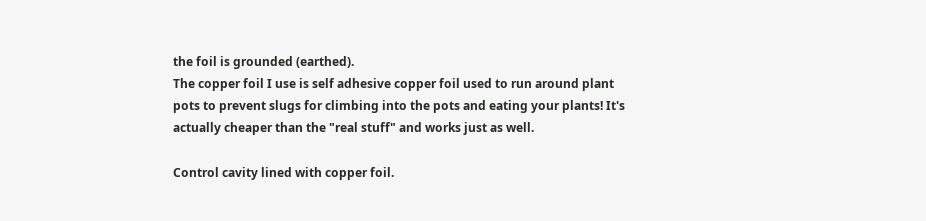the foil is grounded (earthed).
The copper foil I use is self adhesive copper foil used to run around plant pots to prevent slugs for climbing into the pots and eating your plants! It's actually cheaper than the "real stuff" and works just as well.

Control cavity lined with copper foil.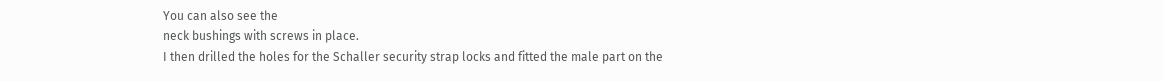You can also see the
neck bushings with screws in place.
I then drilled the holes for the Schaller security strap locks and fitted the male part on the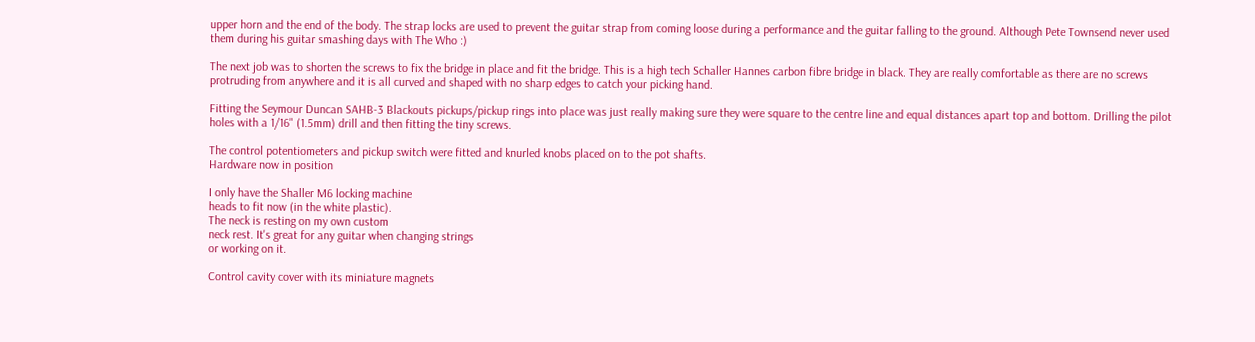upper horn and the end of the body. The strap locks are used to prevent the guitar strap from coming loose during a performance and the guitar falling to the ground. Although Pete Townsend never used them during his guitar smashing days with The Who :)

The next job was to shorten the screws to fix the bridge in place and fit the bridge. This is a high tech Schaller Hannes carbon fibre bridge in black. They are really comfortable as there are no screws protruding from anywhere and it is all curved and shaped with no sharp edges to catch your picking hand.

Fitting the Seymour Duncan SAHB-3 Blackouts pickups/pickup rings into place was just really making sure they were square to the centre line and equal distances apart top and bottom. Drilling the pilot holes with a 1/16" (1.5mm) drill and then fitting the tiny screws.

The control potentiometers and pickup switch were fitted and knurled knobs placed on to the pot shafts.
Hardware now in position

I only have the Shaller M6 locking machine
heads to fit now (in the white plastic).
The neck is resting on my own custom
neck rest. It's great for any guitar when changing strings
or working on it.

Control cavity cover with its miniature magnets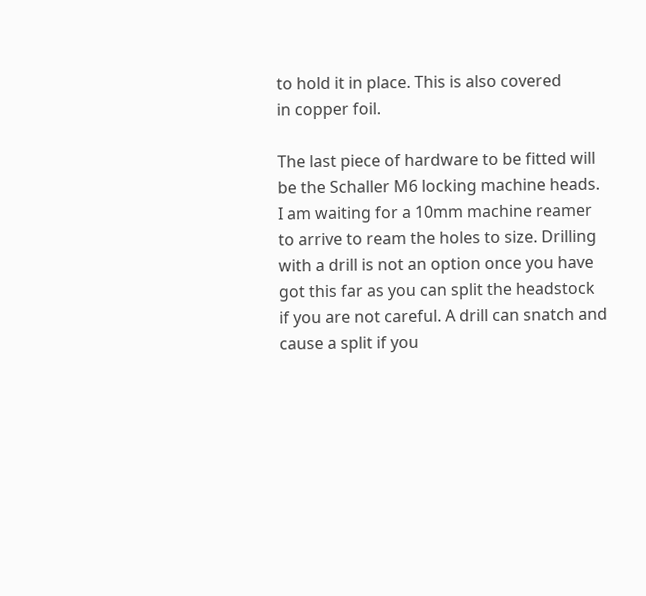to hold it in place. This is also covered
in copper foil.

The last piece of hardware to be fitted will be the Schaller M6 locking machine heads. I am waiting for a 10mm machine reamer to arrive to ream the holes to size. Drilling with a drill is not an option once you have got this far as you can split the headstock if you are not careful. A drill can snatch and cause a split if you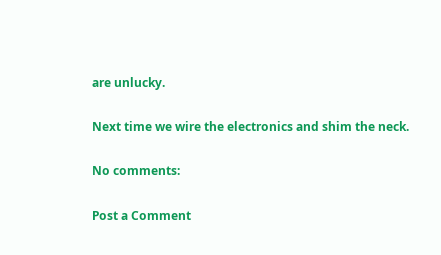are unlucky.

Next time we wire the electronics and shim the neck.

No comments:

Post a Comment